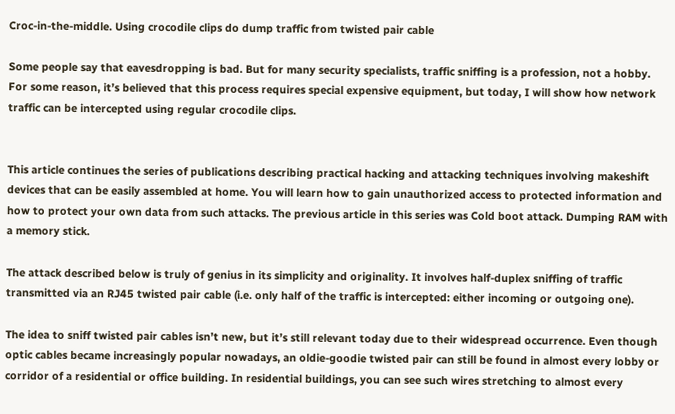Croc-in-the-middle. Using crocodile clips do dump traffic from twisted pair cable

Some people say that eavesdropping is bad. But for many security specialists, traffic sniffing is a profession, not a hobby. For some reason, it’s believed that this process requires special expensive equipment, but today, I will show how network traffic can be intercepted using regular crocodile clips.


This article continues the series of publications describing practical hacking and attacking techniques involving makeshift devices that can be easily assembled at home. You will learn how to gain unauthorized access to protected information and how to protect your own data from such attacks. The previous article in this series was Cold boot attack. Dumping RAM with a memory stick.

The attack described below is truly of genius in its simplicity and originality. It involves half-duplex sniffing of traffic transmitted via an RJ45 twisted pair cable (i.e. only half of the traffic is intercepted: either incoming or outgoing one).

The idea to sniff twisted pair cables isn’t new, but it’s still relevant today due to their widespread occurrence. Even though optic cables became increasingly popular nowadays, an oldie-goodie twisted pair can still be found in almost every lobby or corridor of a residential or office building. In residential buildings, you can see such wires stretching to almost every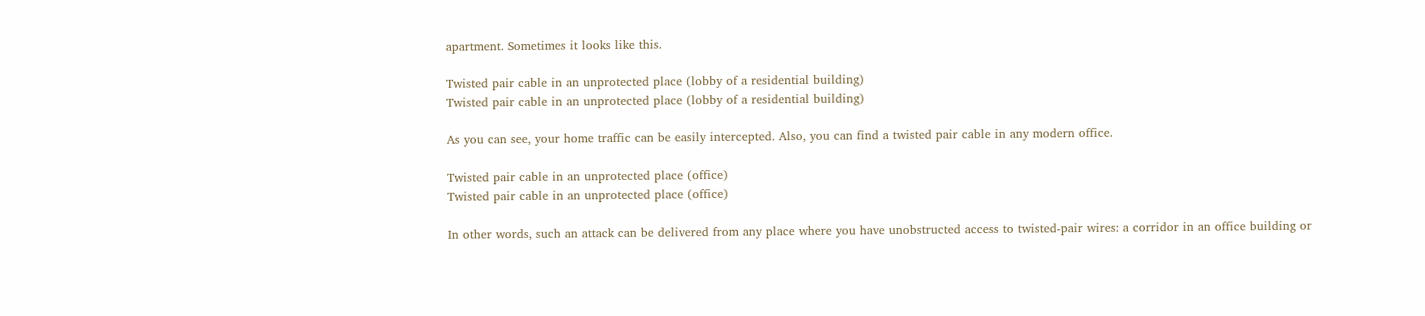apartment. Sometimes it looks like this.

Twisted pair cable in an unprotected place (lobby of a residential building)
Twisted pair cable in an unprotected place (lobby of a residential building)

As you can see, your home traffic can be easily intercepted. Also, you can find a twisted pair cable in any modern office.

Twisted pair cable in an unprotected place (office)
Twisted pair cable in an unprotected place (office)

In other words, such an attack can be delivered from any place where you have unobstructed access to twisted-pair wires: a corridor in an office building or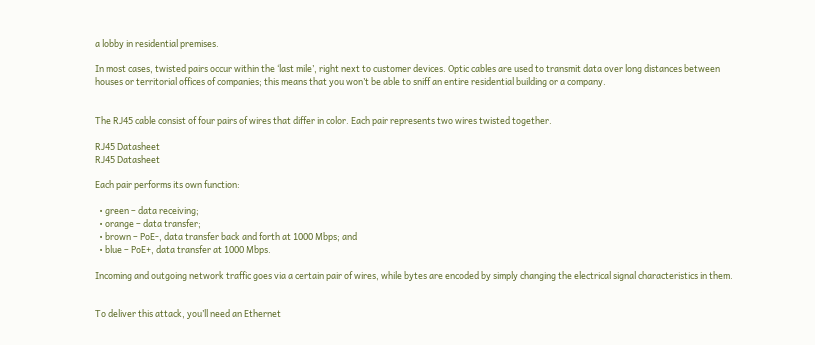a lobby in residential premises.

In most cases, twisted pairs occur within the ‘last mile’, right next to customer devices. Optic cables are used to transmit data over long distances between houses or territorial offices of companies; this means that you won’t be able to sniff an entire residential building or a company.


The RJ45 cable consist of four pairs of wires that differ in color. Each pair represents two wires twisted together.

RJ45 Datasheet
RJ45 Datasheet

Each pair performs its own function:

  • green – data receiving;
  • orange – data transfer;
  • brown – PoE-, data transfer back and forth at 1000 Mbps; and
  • blue – PoE+, data transfer at 1000 Mbps.

Incoming and outgoing network traffic goes via a certain pair of wires, while bytes are encoded by simply changing the electrical signal characteristics in them.


To deliver this attack, you’ll need an Ethernet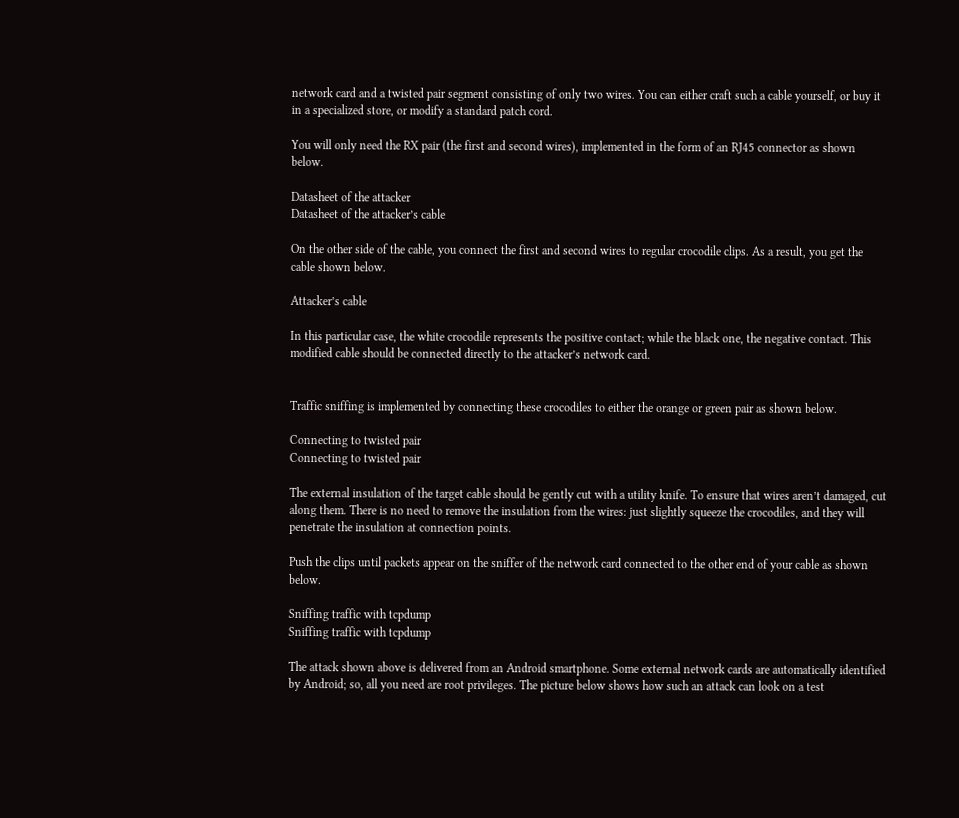network card and a twisted pair segment consisting of only two wires. You can either craft such a cable yourself, or buy it in a specialized store, or modify a standard patch cord.

You will only need the RX pair (the first and second wires), implemented in the form of an RJ45 connector as shown below.

Datasheet of the attacker
Datasheet of the attacker’s cable

On the other side of the cable, you connect the first and second wires to regular crocodile clips. As a result, you get the cable shown below.

Attacker’s cable

In this particular case, the white crocodile represents the positive contact; while the black one, the negative contact. This modified cable should be connected directly to the attacker’s network card.


Traffic sniffing is implemented by connecting these crocodiles to either the orange or green pair as shown below.

Connecting to twisted pair
Connecting to twisted pair

The external insulation of the target cable should be gently cut with a utility knife. To ensure that wires aren’t damaged, cut along them. There is no need to remove the insulation from the wires: just slightly squeeze the crocodiles, and they will penetrate the insulation at connection points.

Push the clips until packets appear on the sniffer of the network card connected to the other end of your cable as shown below.

Sniffing traffic with tcpdump
Sniffing traffic with tcpdump

The attack shown above is delivered from an Android smartphone. Some external network cards are automatically identified by Android; so, all you need are root privileges. The picture below shows how such an attack can look on a test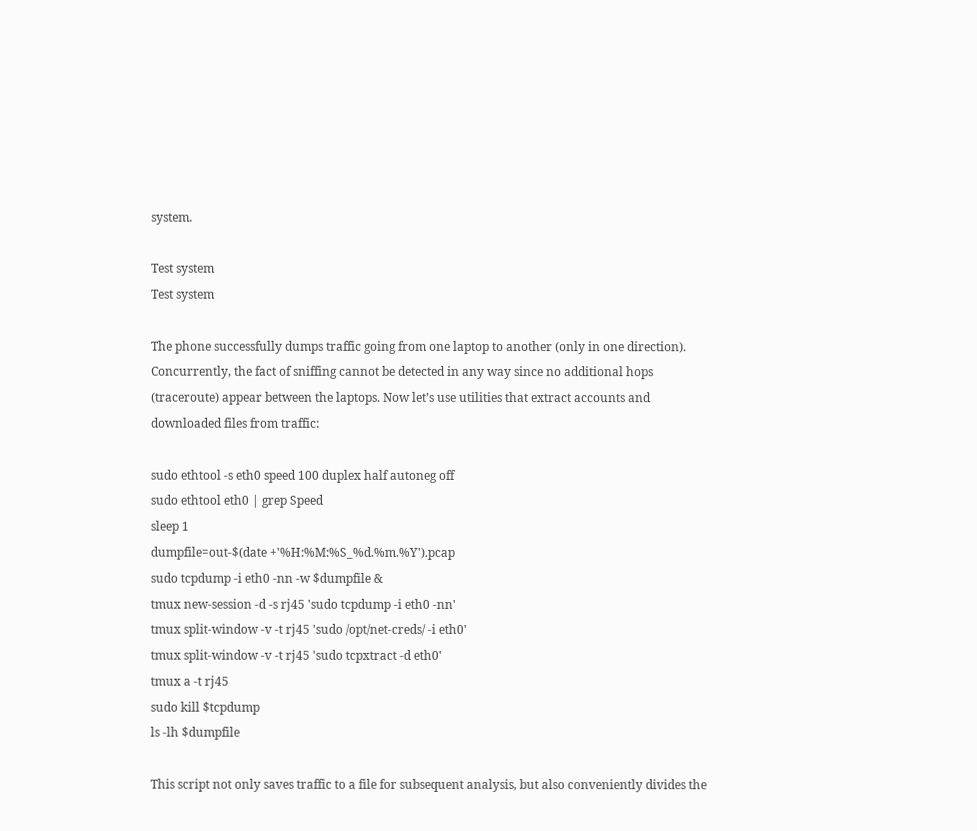system.

Test system
Test system

The phone successfully dumps traffic going from one laptop to another (only in one direction). Concurrently, the fact of sniffing cannot be detected in any way since no additional hops (traceroute) appear between the laptops. Now let’s use utilities that extract accounts and downloaded files from traffic:

sudo ethtool -s eth0 speed 100 duplex half autoneg off
sudo ethtool eth0 | grep Speed
sleep 1
dumpfile=out-$(date +'%H:%M:%S_%d.%m.%Y').pcap
sudo tcpdump -i eth0 -nn -w $dumpfile &
tmux new-session -d -s rj45 'sudo tcpdump -i eth0 -nn'
tmux split-window -v -t rj45 'sudo /opt/net-creds/ -i eth0'
tmux split-window -v -t rj45 'sudo tcpxtract -d eth0'
tmux a -t rj45
sudo kill $tcpdump
ls -lh $dumpfile

This script not only saves traffic to a file for subsequent analysis, but also conveniently divides the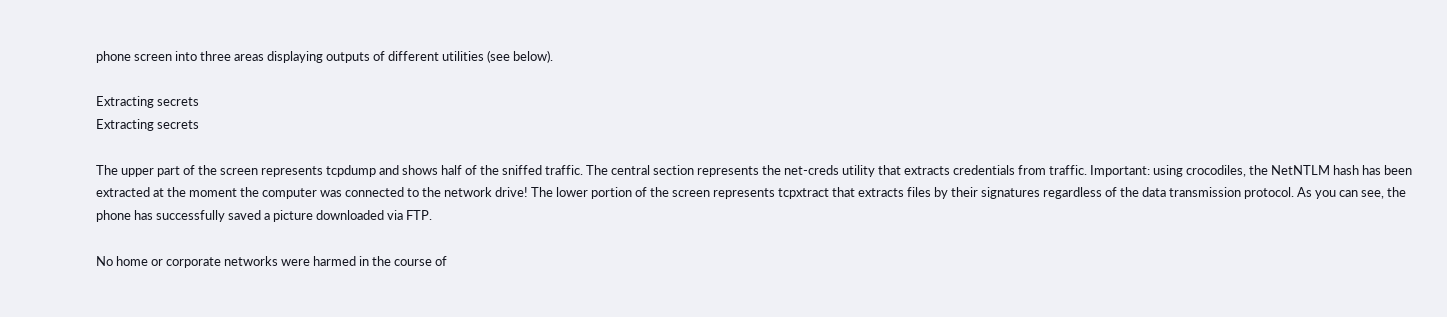phone screen into three areas displaying outputs of different utilities (see below).

Extracting secrets
Extracting secrets

The upper part of the screen represents tcpdump and shows half of the sniffed traffic. The central section represents the net-creds utility that extracts credentials from traffic. Important: using crocodiles, the NetNTLM hash has been extracted at the moment the computer was connected to the network drive! The lower portion of the screen represents tcpxtract that extracts files by their signatures regardless of the data transmission protocol. As you can see, the phone has successfully saved a picture downloaded via FTP.

No home or corporate networks were harmed in the course of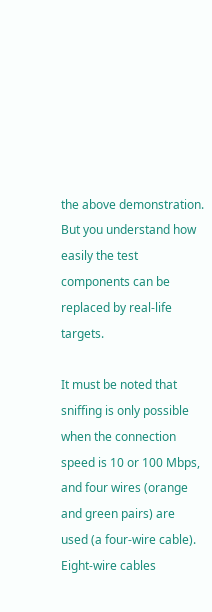the above demonstration. But you understand how easily the test components can be replaced by real-life targets.

It must be noted that sniffing is only possible when the connection speed is 10 or 100 Mbps, and four wires (orange and green pairs) are used (a four-wire cable). Eight-wire cables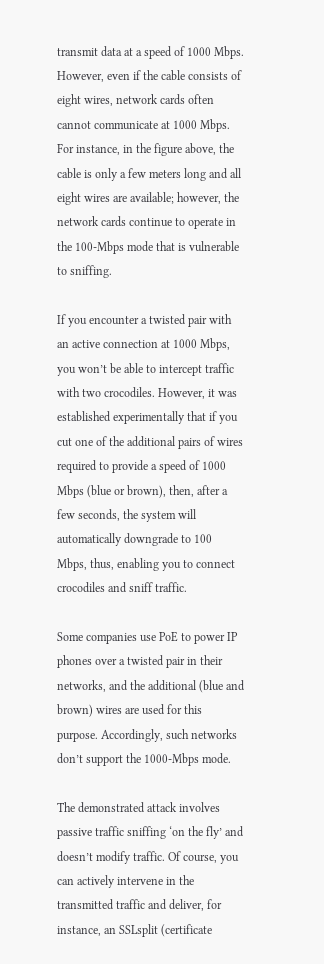transmit data at a speed of 1000 Mbps. However, even if the cable consists of eight wires, network cards often cannot communicate at 1000 Mbps. For instance, in the figure above, the cable is only a few meters long and all eight wires are available; however, the network cards continue to operate in the 100-Mbps mode that is vulnerable to sniffing.

If you encounter a twisted pair with an active connection at 1000 Mbps, you won’t be able to intercept traffic with two crocodiles. However, it was established experimentally that if you cut one of the additional pairs of wires required to provide a speed of 1000 Mbps (blue or brown), then, after a few seconds, the system will automatically downgrade to 100 Mbps, thus, enabling you to connect crocodiles and sniff traffic.

Some companies use PoE to power IP phones over a twisted pair in their networks, and the additional (blue and brown) wires are used for this purpose. Accordingly, such networks don’t support the 1000-Mbps mode.

The demonstrated attack involves passive traffic sniffing ‘on the fly’ and doesn’t modify traffic. Of course, you can actively intervene in the transmitted traffic and deliver, for instance, an SSLsplit (certificate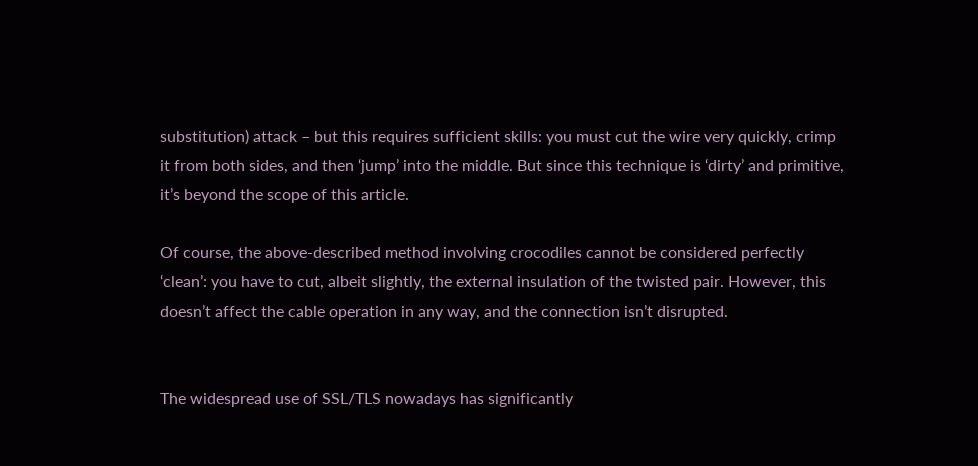substitution) attack – but this requires sufficient skills: you must cut the wire very quickly, crimp it from both sides, and then ‘jump’ into the middle. But since this technique is ‘dirty’ and primitive, it’s beyond the scope of this article.

Of course, the above-described method involving crocodiles cannot be considered perfectly ‘clean’: you have to cut, albeit slightly, the external insulation of the twisted pair. However, this doesn’t affect the cable operation in any way, and the connection isn’t disrupted.


The widespread use of SSL/TLS nowadays has significantly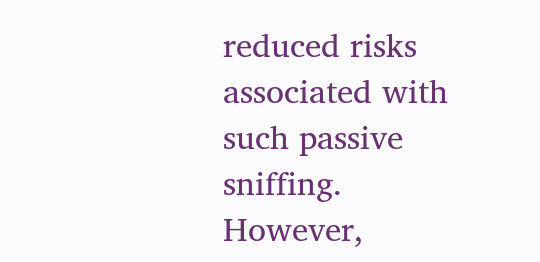reduced risks associated with such passive sniffing. However,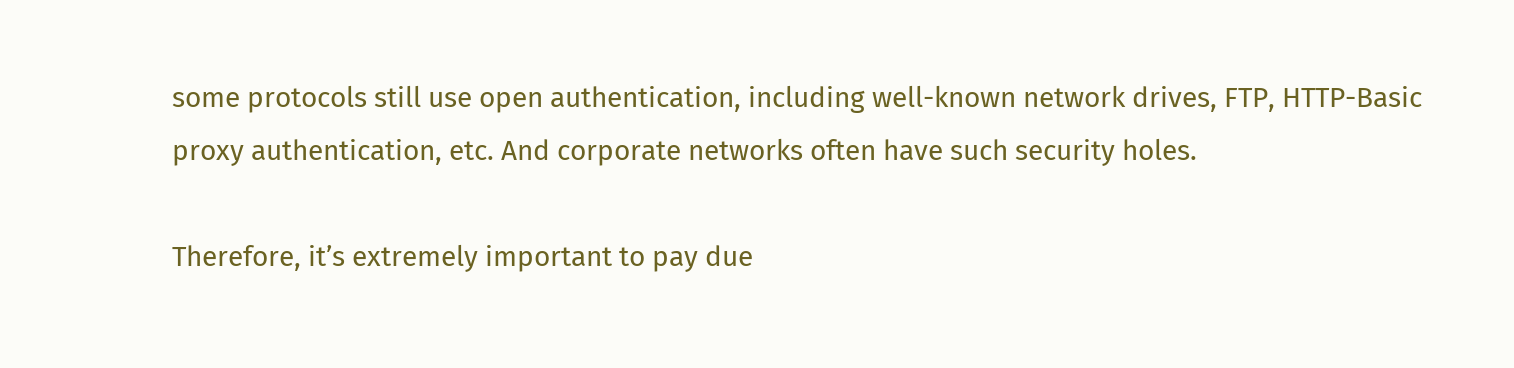some protocols still use open authentication, including well-known network drives, FTP, HTTP-Basic proxy authentication, etc. And corporate networks often have such security holes.

Therefore, it’s extremely important to pay due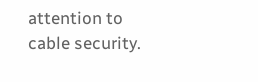attention to cable security.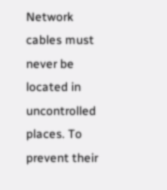Network cables must never be located in uncontrolled places. To prevent their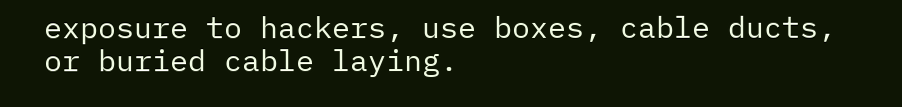exposure to hackers, use boxes, cable ducts, or buried cable laying.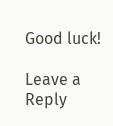Good luck!

Leave a Reply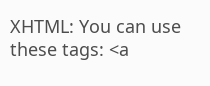XHTML: You can use these tags: <a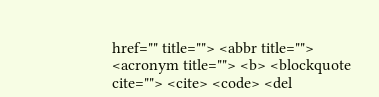href="" title=""> <abbr title=""> <acronym title=""> <b> <blockquote cite=""> <cite> <code> <del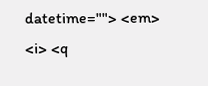datetime=""> <em> <i> <q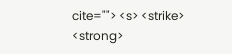cite=""> <s> <strike> <strong>